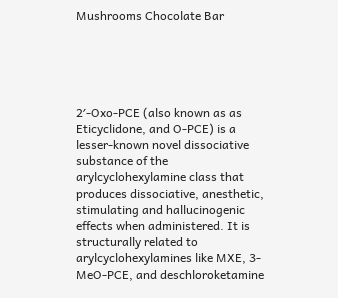Mushrooms Chocolate Bar





2′-Oxo-PCE (also known as as Eticyclidone, and O-PCE) is a lesser-known novel dissociative substance of the arylcyclohexylamine class that produces dissociative, anesthetic, stimulating and hallucinogenic effects when administered. It is structurally related to arylcyclohexylamines like MXE, 3-MeO-PCE, and deschloroketamine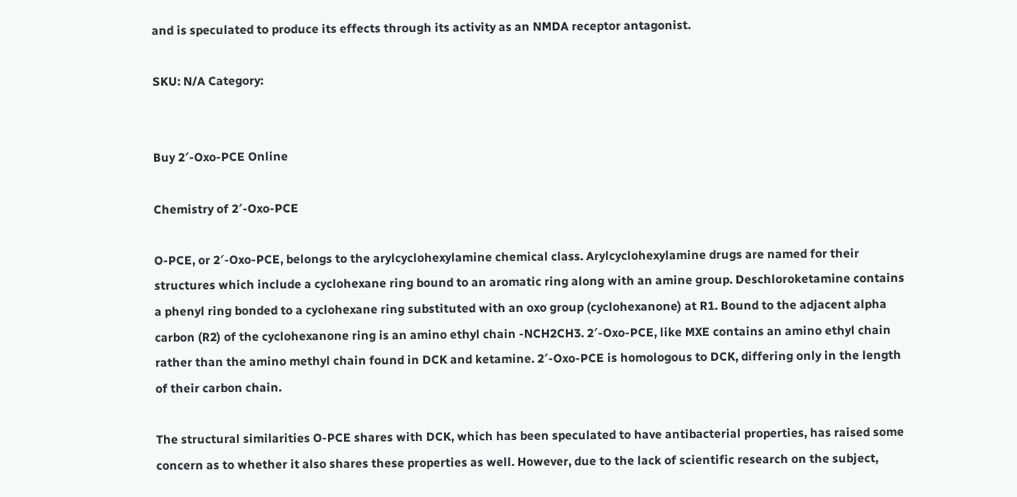and is speculated to produce its effects through its activity as an NMDA receptor antagonist.

SKU: N/A Category:


Buy 2′-Oxo-PCE Online

Chemistry of 2′-Oxo-PCE

O-PCE, or 2′-Oxo-PCE, belongs to the arylcyclohexylamine chemical class. Arylcyclohexylamine drugs are named for their structures which include a cyclohexane ring bound to an aromatic ring along with an amine group. Deschloroketamine contains a phenyl ring bonded to a cyclohexane ring substituted with an oxo group (cyclohexanone) at R1. Bound to the adjacent alpha carbon (R2) of the cyclohexanone ring is an amino ethyl chain -NCH2CH3. 2′-Oxo-PCE, like MXE contains an amino ethyl chain rather than the amino methyl chain found in DCK and ketamine. 2′-Oxo-PCE is homologous to DCK, differing only in the length of their carbon chain.

The structural similarities O-PCE shares with DCK, which has been speculated to have antibacterial properties, has raised some concern as to whether it also shares these properties as well. However, due to the lack of scientific research on the subject,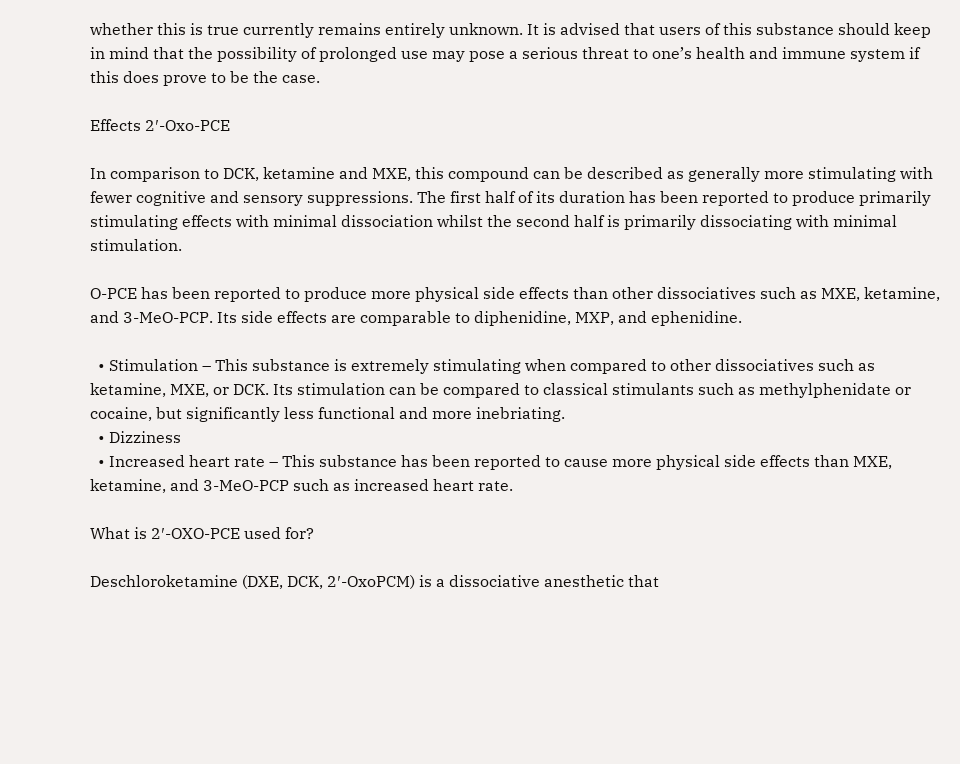whether this is true currently remains entirely unknown. It is advised that users of this substance should keep in mind that the possibility of prolonged use may pose a serious threat to one’s health and immune system if this does prove to be the case.

Effects 2′-Oxo-PCE

In comparison to DCK, ketamine and MXE, this compound can be described as generally more stimulating with fewer cognitive and sensory suppressions. The first half of its duration has been reported to produce primarily stimulating effects with minimal dissociation whilst the second half is primarily dissociating with minimal stimulation.

O-PCE has been reported to produce more physical side effects than other dissociatives such as MXE, ketamine, and 3-MeO-PCP. Its side effects are comparable to diphenidine, MXP, and ephenidine.

  • Stimulation – This substance is extremely stimulating when compared to other dissociatives such as ketamine, MXE, or DCK. Its stimulation can be compared to classical stimulants such as methylphenidate or cocaine, but significantly less functional and more inebriating.
  • Dizziness
  • Increased heart rate – This substance has been reported to cause more physical side effects than MXE, ketamine, and 3-MeO-PCP such as increased heart rate.

What is 2′-OXO-PCE used for?

Deschloroketamine (DXE, DCK, 2′-OxoPCM) is a dissociative anesthetic that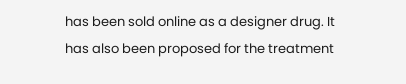has been sold online as a designer drug. It has also been proposed for the treatment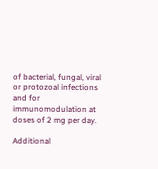of bacterial, fungal, viral or protozoal infections and for immunomodulation at doses of 2 mg per day.

Additional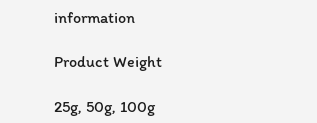information

Product Weight

25g, 50g, 100g